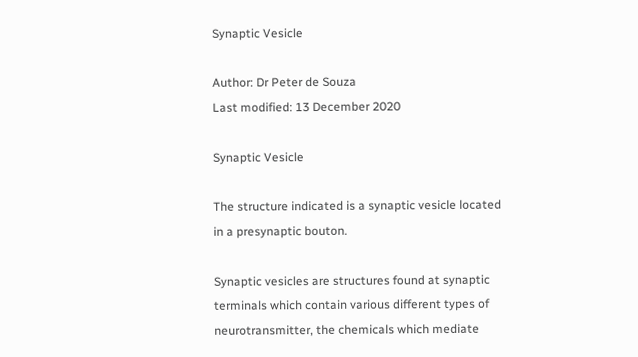Synaptic Vesicle

Author: Dr Peter de Souza
Last modified: 13 December 2020

Synaptic Vesicle

The structure indicated is a synaptic vesicle located in a presynaptic bouton.

Synaptic vesicles are structures found at synaptic terminals which contain various different types of neurotransmitter, the chemicals which mediate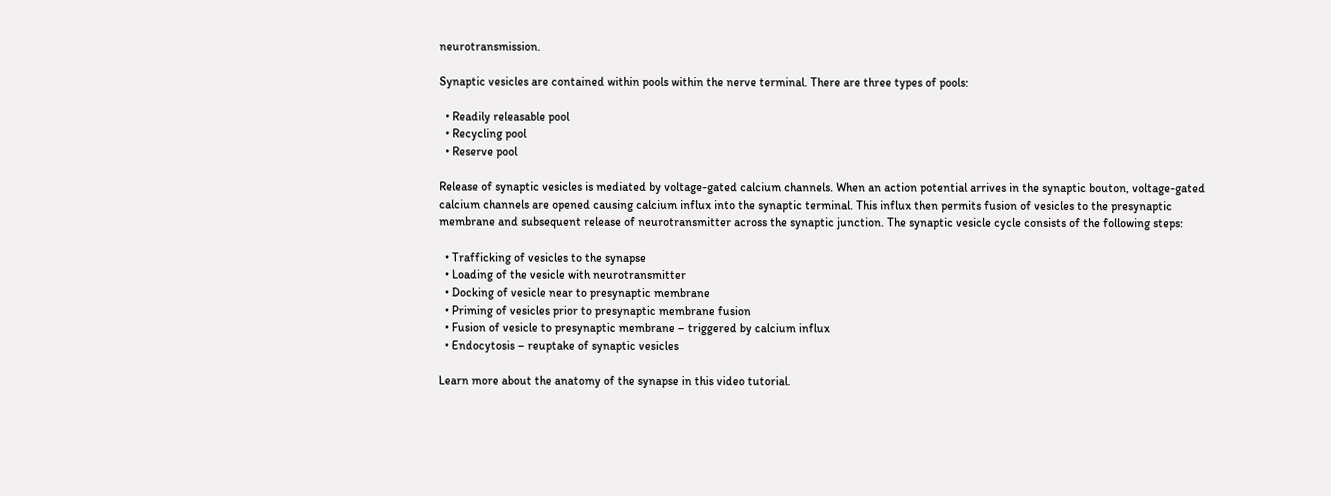neurotransmission.

Synaptic vesicles are contained within pools within the nerve terminal. There are three types of pools:

  • Readily releasable pool
  • Recycling pool
  • Reserve pool

Release of synaptic vesicles is mediated by voltage-gated calcium channels. When an action potential arrives in the synaptic bouton, voltage-gated calcium channels are opened causing calcium influx into the synaptic terminal. This influx then permits fusion of vesicles to the presynaptic membrane and subsequent release of neurotransmitter across the synaptic junction. The synaptic vesicle cycle consists of the following steps:

  • Trafficking of vesicles to the synapse
  • Loading of the vesicle with neurotransmitter
  • Docking of vesicle near to presynaptic membrane
  • Priming of vesicles prior to presynaptic membrane fusion
  • Fusion of vesicle to presynaptic membrane – triggered by calcium influx
  • Endocytosis – reuptake of synaptic vesicles

Learn more about the anatomy of the synapse in this video tutorial.